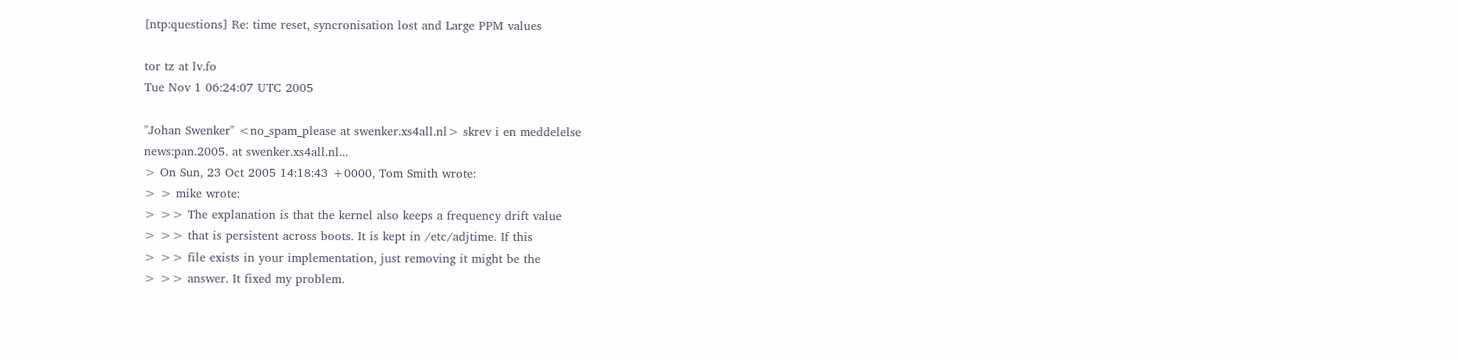[ntp:questions] Re: time reset, syncronisation lost and Large PPM values

tor tz at lv.fo
Tue Nov 1 06:24:07 UTC 2005

"Johan Swenker" <no_spam_please at swenker.xs4all.nl> skrev i en meddelelse
news:pan.2005. at swenker.xs4all.nl...
> On Sun, 23 Oct 2005 14:18:43 +0000, Tom Smith wrote:
> > mike wrote:
> >> The explanation is that the kernel also keeps a frequency drift value
> >> that is persistent across boots. It is kept in /etc/adjtime. If this
> >> file exists in your implementation, just removing it might be the
> >> answer. It fixed my problem.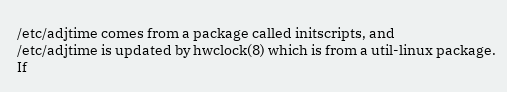/etc/adjtime comes from a package called initscripts, and
/etc/adjtime is updated by hwclock(8) which is from a util-linux package.
If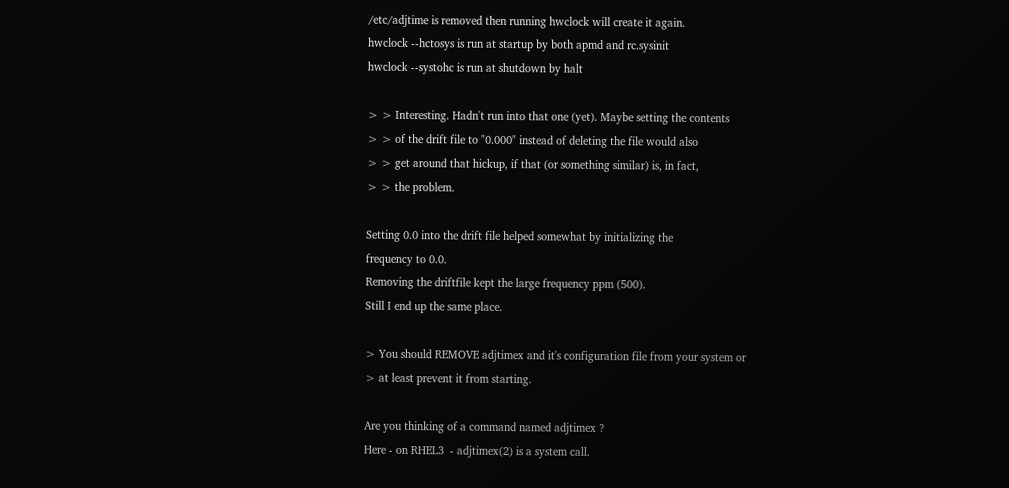/etc/adjtime is removed then running hwclock will create it again.
hwclock --hctosys is run at startup by both apmd and rc.sysinit
hwclock --systohc is run at shutdown by halt

> > Interesting. Hadn't run into that one (yet). Maybe setting the contents
> > of the drift file to "0.000" instead of deleting the file would also
> > get around that hickup, if that (or something similar) is, in fact,
> > the problem.

Setting 0.0 into the drift file helped somewhat by initializing the
frequency to 0.0.
Removing the driftfile kept the large frequency ppm (500).
Still I end up the same place.

> You should REMOVE adjtimex and it's configuration file from your system or
> at least prevent it from starting.

Are you thinking of a command named adjtimex ?
Here - on RHEL3  - adjtimex(2) is a system call.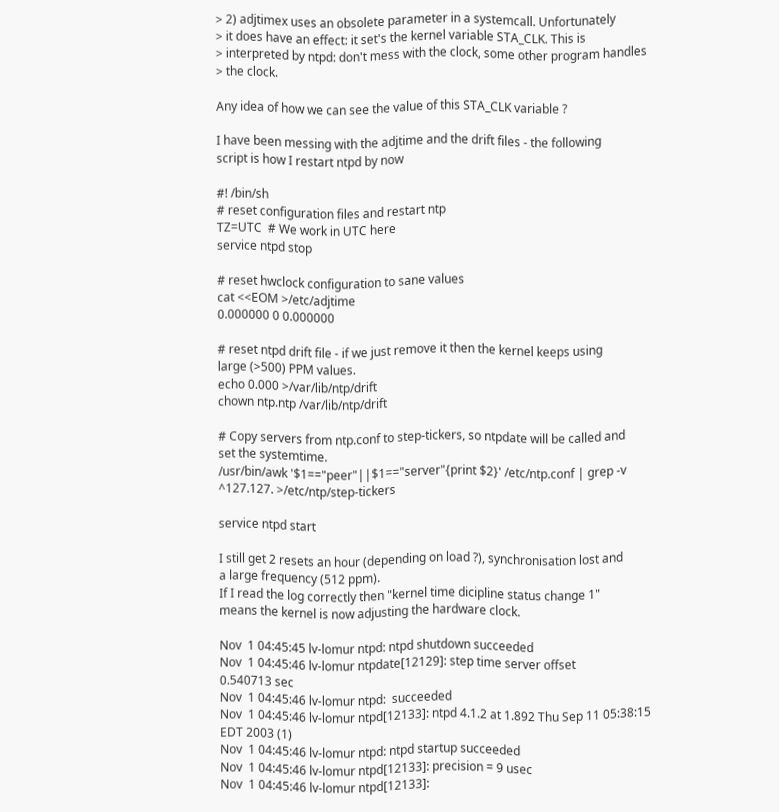> 2) adjtimex uses an obsolete parameter in a systemcall. Unfortunately
> it does have an effect: it set's the kernel variable STA_CLK. This is
> interpreted by ntpd: don't mess with the clock, some other program handles
> the clock.

Any idea of how we can see the value of this STA_CLK variable ?

I have been messing with the adjtime and the drift files - the following
script is how I restart ntpd by now

#! /bin/sh
# reset configuration files and restart ntp
TZ=UTC  # We work in UTC here
service ntpd stop

# reset hwclock configuration to sane values
cat <<EOM >/etc/adjtime
0.000000 0 0.000000

# reset ntpd drift file - if we just remove it then the kernel keeps using
large (>500) PPM values.
echo 0.000 >/var/lib/ntp/drift
chown ntp.ntp /var/lib/ntp/drift

# Copy servers from ntp.conf to step-tickers, so ntpdate will be called and
set the systemtime.
/usr/bin/awk '$1=="peer"||$1=="server"{print $2}' /etc/ntp.conf | grep -v
^127.127. >/etc/ntp/step-tickers

service ntpd start

I still get 2 resets an hour (depending on load ?), synchronisation lost and
a large frequency (512 ppm).
If I read the log correctly then "kernel time dicipline status change 1"
means the kernel is now adjusting the hardware clock.

Nov  1 04:45:45 lv-lomur ntpd: ntpd shutdown succeeded
Nov  1 04:45:46 lv-lomur ntpdate[12129]: step time server offset
0.540713 sec
Nov  1 04:45:46 lv-lomur ntpd:  succeeded
Nov  1 04:45:46 lv-lomur ntpd[12133]: ntpd 4.1.2 at 1.892 Thu Sep 11 05:38:15
EDT 2003 (1)
Nov  1 04:45:46 lv-lomur ntpd: ntpd startup succeeded
Nov  1 04:45:46 lv-lomur ntpd[12133]: precision = 9 usec
Nov  1 04:45:46 lv-lomur ntpd[12133]: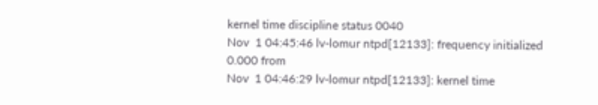kernel time discipline status 0040
Nov  1 04:45:46 lv-lomur ntpd[12133]: frequency initialized 0.000 from
Nov  1 04:46:29 lv-lomur ntpd[12133]: kernel time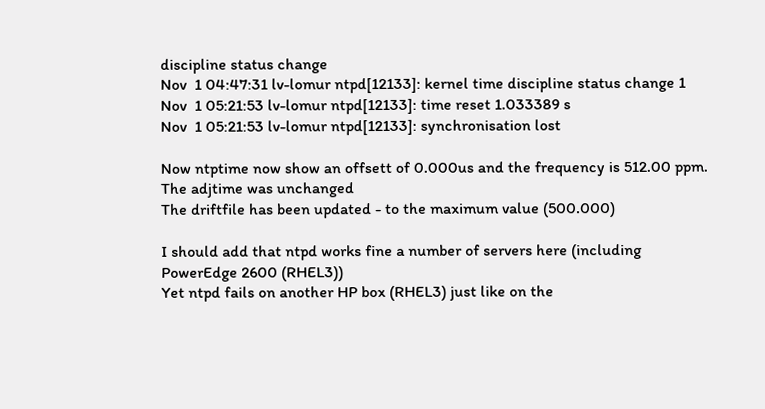discipline status change
Nov  1 04:47:31 lv-lomur ntpd[12133]: kernel time discipline status change 1
Nov  1 05:21:53 lv-lomur ntpd[12133]: time reset 1.033389 s
Nov  1 05:21:53 lv-lomur ntpd[12133]: synchronisation lost

Now ntptime now show an offsett of 0.000us and the frequency is 512.00 ppm.
The adjtime was unchanged
The driftfile has been updated - to the maximum value (500.000)

I should add that ntpd works fine a number of servers here (including
PowerEdge 2600 (RHEL3))
Yet ntpd fails on another HP box (RHEL3) just like on the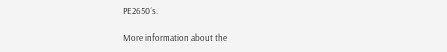PE2650´s.

More information about the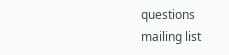questions mailing list